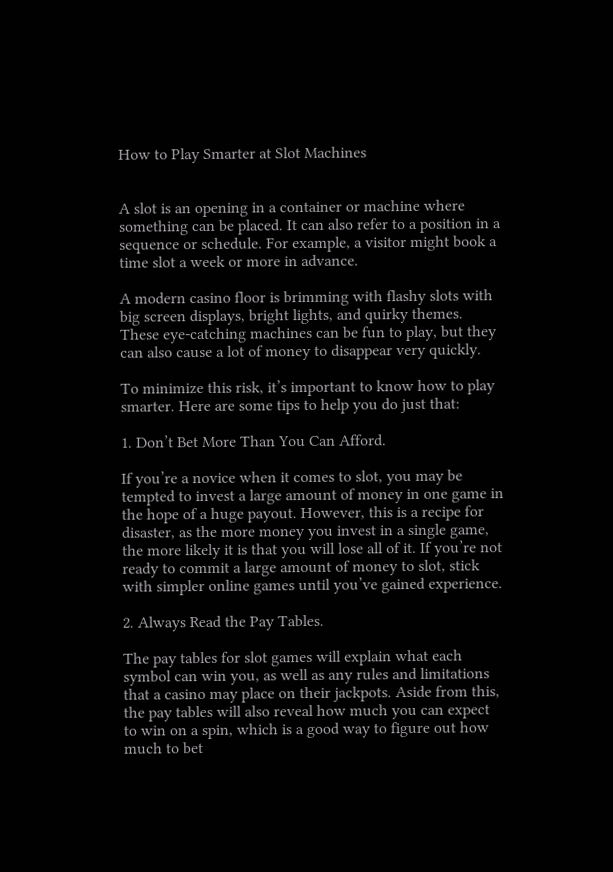How to Play Smarter at Slot Machines


A slot is an opening in a container or machine where something can be placed. It can also refer to a position in a sequence or schedule. For example, a visitor might book a time slot a week or more in advance.

A modern casino floor is brimming with flashy slots with big screen displays, bright lights, and quirky themes. These eye-catching machines can be fun to play, but they can also cause a lot of money to disappear very quickly.

To minimize this risk, it’s important to know how to play smarter. Here are some tips to help you do just that:

1. Don’t Bet More Than You Can Afford.

If you’re a novice when it comes to slot, you may be tempted to invest a large amount of money in one game in the hope of a huge payout. However, this is a recipe for disaster, as the more money you invest in a single game, the more likely it is that you will lose all of it. If you’re not ready to commit a large amount of money to slot, stick with simpler online games until you’ve gained experience.

2. Always Read the Pay Tables.

The pay tables for slot games will explain what each symbol can win you, as well as any rules and limitations that a casino may place on their jackpots. Aside from this, the pay tables will also reveal how much you can expect to win on a spin, which is a good way to figure out how much to bet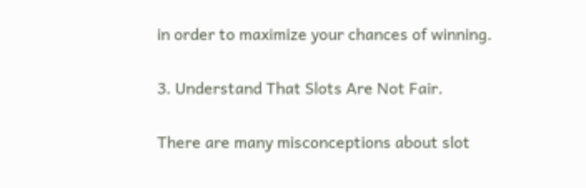in order to maximize your chances of winning.

3. Understand That Slots Are Not Fair.

There are many misconceptions about slot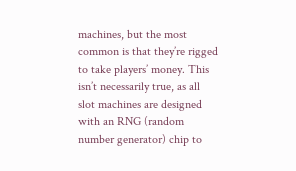machines, but the most common is that they’re rigged to take players’ money. This isn’t necessarily true, as all slot machines are designed with an RNG (random number generator) chip to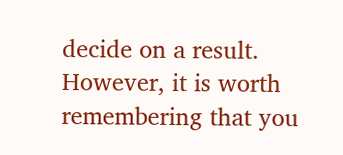decide on a result. However, it is worth remembering that you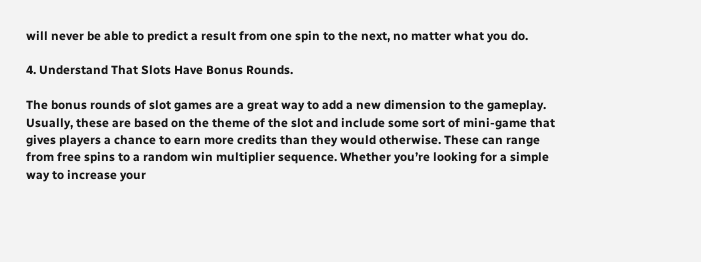will never be able to predict a result from one spin to the next, no matter what you do.

4. Understand That Slots Have Bonus Rounds.

The bonus rounds of slot games are a great way to add a new dimension to the gameplay. Usually, these are based on the theme of the slot and include some sort of mini-game that gives players a chance to earn more credits than they would otherwise. These can range from free spins to a random win multiplier sequence. Whether you’re looking for a simple way to increase your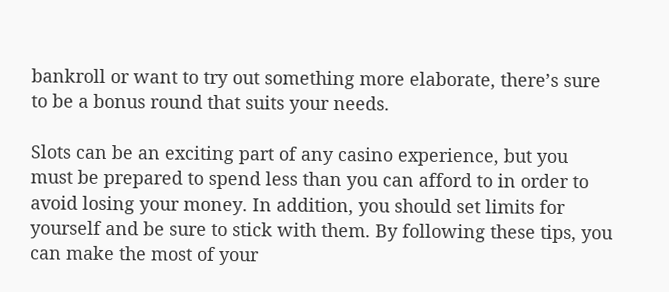bankroll or want to try out something more elaborate, there’s sure to be a bonus round that suits your needs.

Slots can be an exciting part of any casino experience, but you must be prepared to spend less than you can afford to in order to avoid losing your money. In addition, you should set limits for yourself and be sure to stick with them. By following these tips, you can make the most of your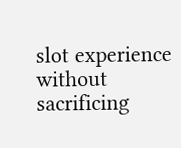slot experience without sacrificing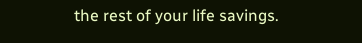the rest of your life savings.